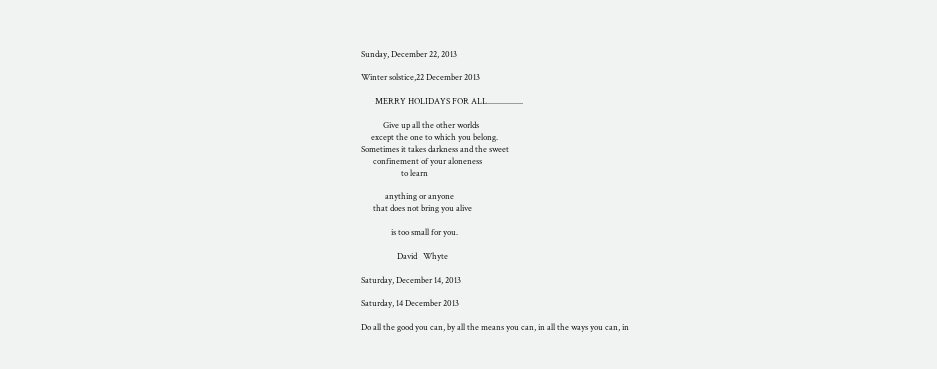Sunday, December 22, 2013

Winter solstice,22 December 2013

       MERRY HOLIDAYS FOR ALL..................

           Give up all the other worlds
     except the one to which you belong.
Sometimes it takes darkness and the sweet
      confinement of your aloneness
                    to learn

            anything or anyone
      that does not bring you alive

               is too small for you.

                  David   Whyte

Saturday, December 14, 2013

Saturday, 14 December 2013

Do all the good you can, by all the means you can, in all the ways you can, in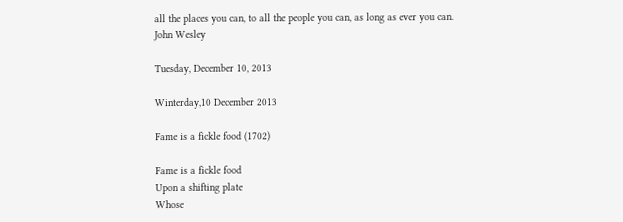all the places you can, to all the people you can, as long as ever you can.
John Wesley

Tuesday, December 10, 2013

Winterday,10 December 2013

Fame is a fickle food (1702)

Fame is a fickle food
Upon a shifting plate
Whose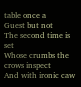table once a
Guest but not
The second time is set
Whose crumbs the crows inspect
And with ironic caw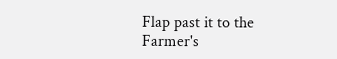Flap past it to the
Farmer's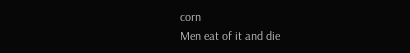corn
Men eat of it and die